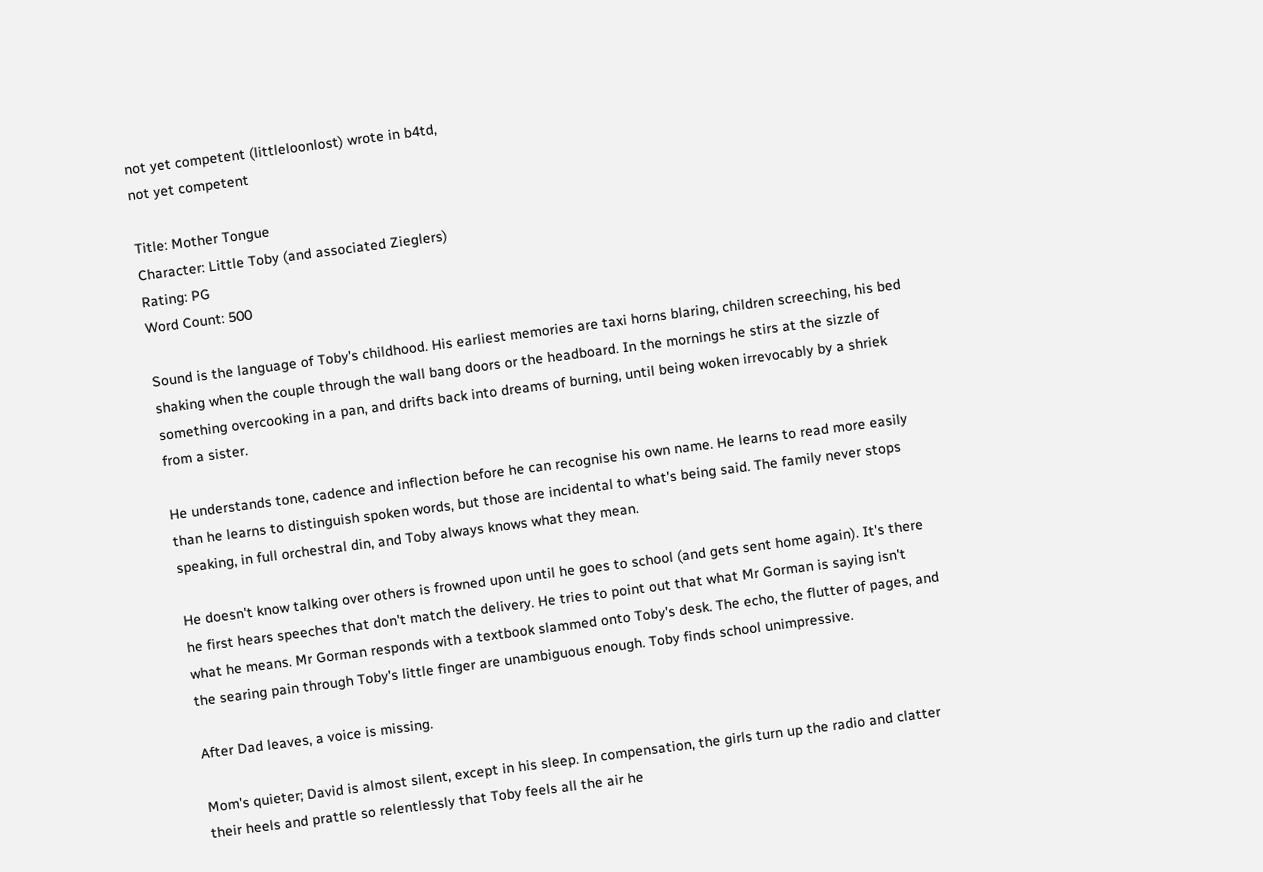not yet competent (littleloonlost) wrote in b4td,
not yet competent

Title: Mother Tongue
Character: Little Toby (and associated Zieglers)
Rating: PG
Word Count: 500

Sound is the language of Toby's childhood. His earliest memories are taxi horns blaring, children screeching, his bed shaking when the couple through the wall bang doors or the headboard. In the mornings he stirs at the sizzle of something overcooking in a pan, and drifts back into dreams of burning, until being woken irrevocably by a shriek from a sister.

He understands tone, cadence and inflection before he can recognise his own name. He learns to read more easily than he learns to distinguish spoken words, but those are incidental to what's being said. The family never stops speaking, in full orchestral din, and Toby always knows what they mean.

He doesn't know talking over others is frowned upon until he goes to school (and gets sent home again). It's there he first hears speeches that don't match the delivery. He tries to point out that what Mr Gorman is saying isn't what he means. Mr Gorman responds with a textbook slammed onto Toby's desk. The echo, the flutter of pages, and the searing pain through Toby's little finger are unambiguous enough. Toby finds school unimpressive.

After Dad leaves, a voice is missing.

Mom's quieter; David is almost silent, except in his sleep. In compensation, the girls turn up the radio and clatter their heels and prattle so relentlessly that Toby feels all the air he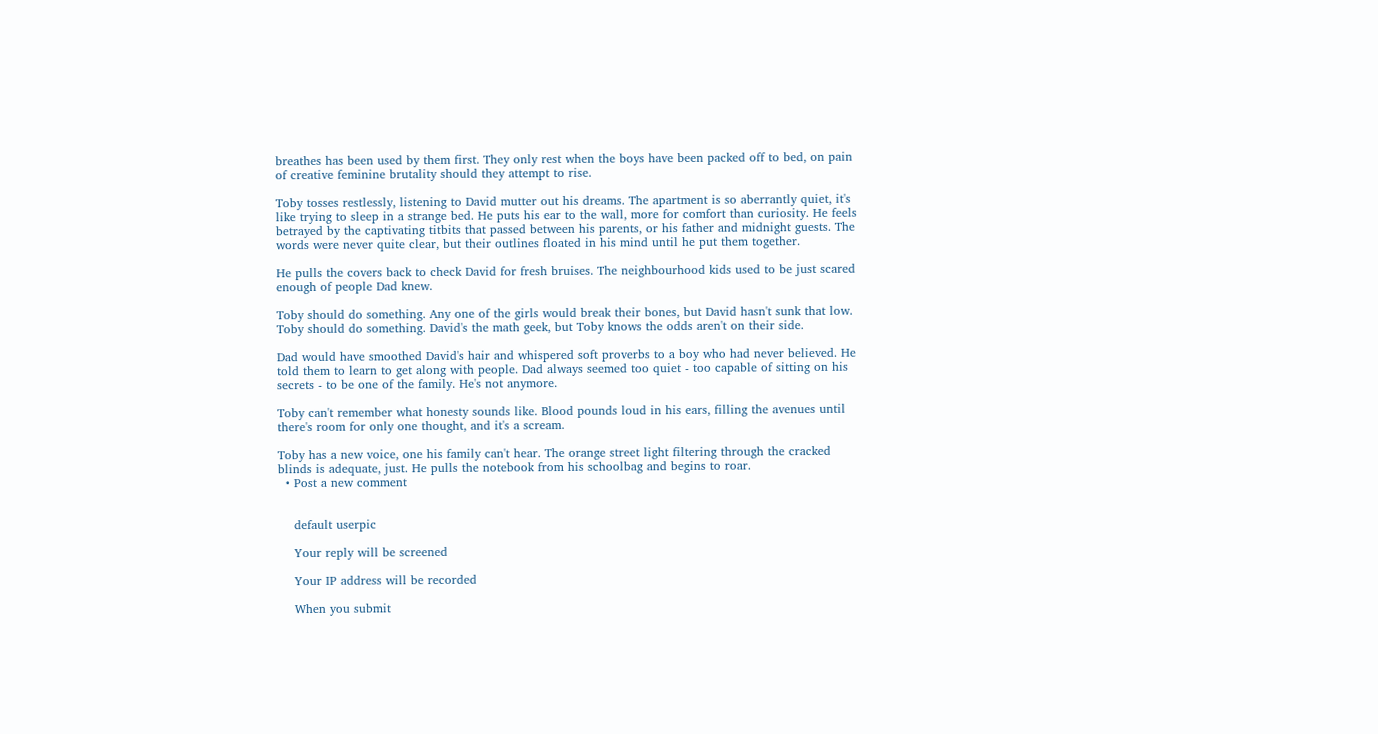breathes has been used by them first. They only rest when the boys have been packed off to bed, on pain of creative feminine brutality should they attempt to rise.

Toby tosses restlessly, listening to David mutter out his dreams. The apartment is so aberrantly quiet, it's like trying to sleep in a strange bed. He puts his ear to the wall, more for comfort than curiosity. He feels betrayed by the captivating titbits that passed between his parents, or his father and midnight guests. The words were never quite clear, but their outlines floated in his mind until he put them together.

He pulls the covers back to check David for fresh bruises. The neighbourhood kids used to be just scared enough of people Dad knew.

Toby should do something. Any one of the girls would break their bones, but David hasn't sunk that low. Toby should do something. David's the math geek, but Toby knows the odds aren't on their side.

Dad would have smoothed David's hair and whispered soft proverbs to a boy who had never believed. He told them to learn to get along with people. Dad always seemed too quiet - too capable of sitting on his secrets - to be one of the family. He's not anymore.

Toby can't remember what honesty sounds like. Blood pounds loud in his ears, filling the avenues until there's room for only one thought, and it's a scream.

Toby has a new voice, one his family can't hear. The orange street light filtering through the cracked blinds is adequate, just. He pulls the notebook from his schoolbag and begins to roar.
  • Post a new comment


    default userpic

    Your reply will be screened

    Your IP address will be recorded

    When you submit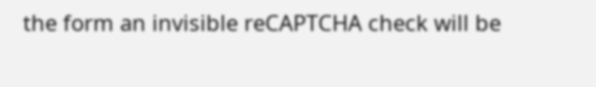the form an invisible reCAPTCHA check will be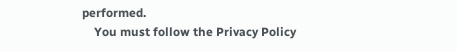performed.
    You must follow the Privacy Policy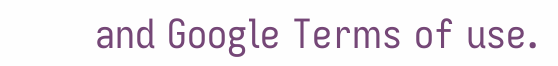and Google Terms of use.